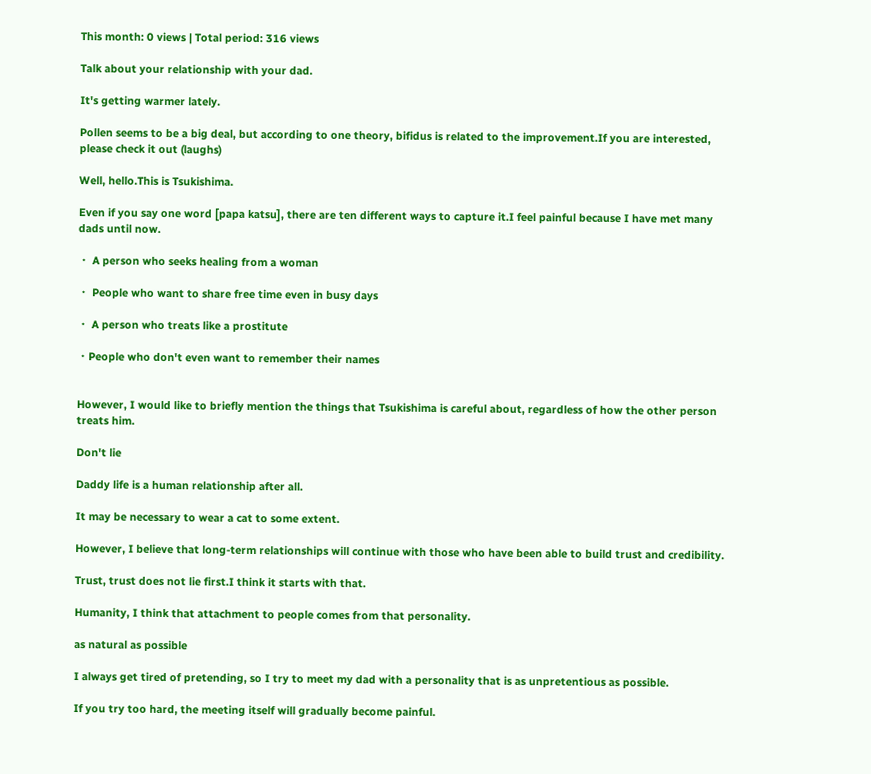This month: 0 views | Total period: 316 views

Talk about your relationship with your dad.

It's getting warmer lately.

Pollen seems to be a big deal, but according to one theory, bifidus is related to the improvement.If you are interested, please check it out (laughs)

Well, hello.This is Tsukishima.

Even if you say one word [papa katsu], there are ten different ways to capture it.I feel painful because I have met many dads until now.

・ A person who seeks healing from a woman

・ People who want to share free time even in busy days

・ A person who treats like a prostitute

・People who don't even want to remember their names


However, I would like to briefly mention the things that Tsukishima is careful about, regardless of how the other person treats him.

Don't lie

Daddy life is a human relationship after all.

It may be necessary to wear a cat to some extent.

However, I believe that long-term relationships will continue with those who have been able to build trust and credibility.

Trust, trust does not lie first.I think it starts with that.

Humanity, I think that attachment to people comes from that personality.

as natural as possible

I always get tired of pretending, so I try to meet my dad with a personality that is as unpretentious as possible.

If you try too hard, the meeting itself will gradually become painful.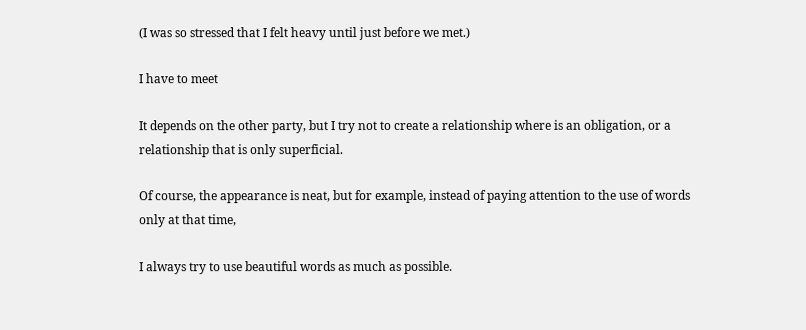(I was so stressed that I felt heavy until just before we met.)

I have to meet

It depends on the other party, but I try not to create a relationship where is an obligation, or a relationship that is only superficial.

Of course, the appearance is neat, but for example, instead of paying attention to the use of words only at that time,

I always try to use beautiful words as much as possible.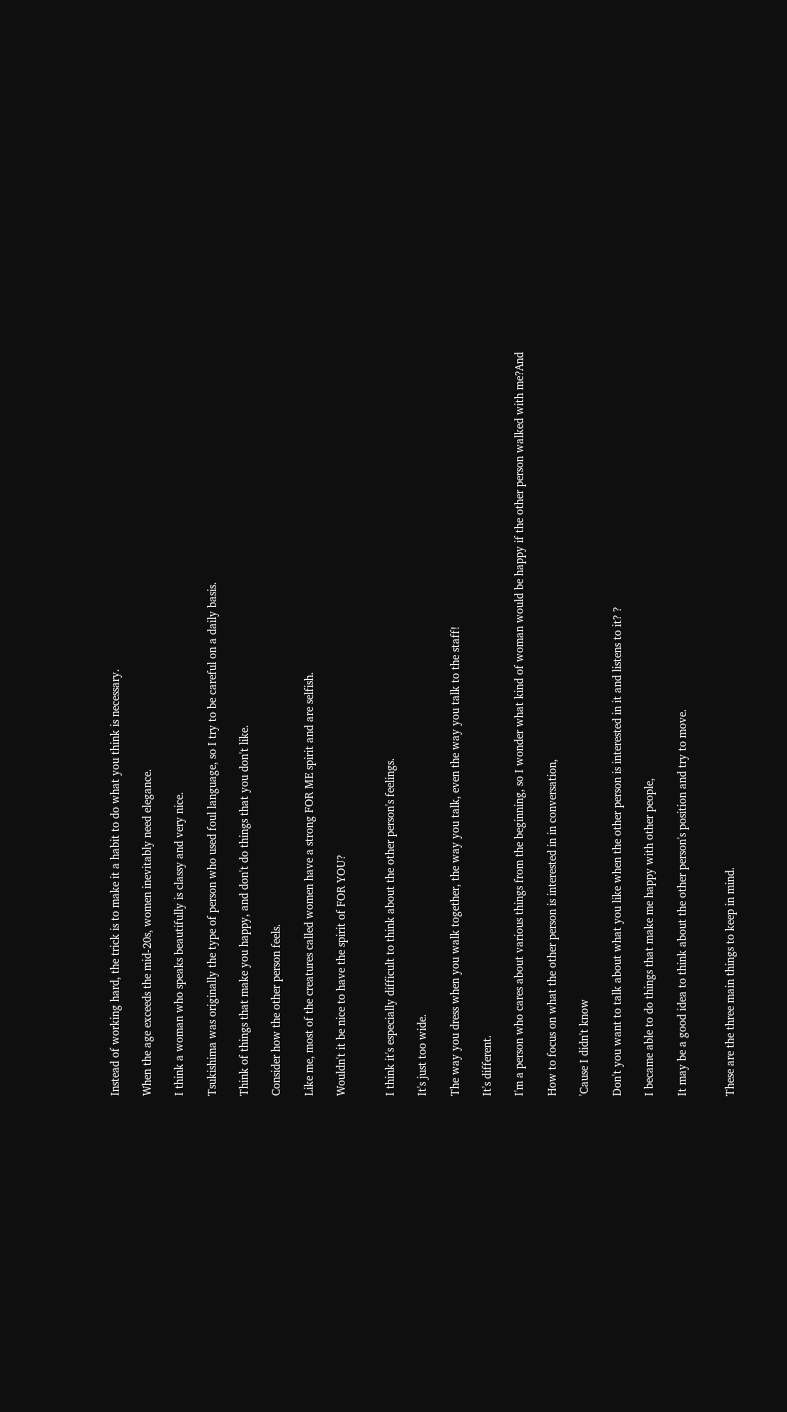Instead of working hard, the trick is to make it a habit to do what you think is necessary.

When the age exceeds the mid-20s, women inevitably need elegance.

I think a woman who speaks beautifully is classy and very nice.

Tsukishima was originally the type of person who used foul language, so I try to be careful on a daily basis.

Think of things that make you happy, and don't do things that you don't like.

Consider how the other person feels.

Like me, most of the creatures called women have a strong FOR ME spirit and are selfish.

Wouldn't it be nice to have the spirit of FOR YOU?


I think it's especially difficult to think about the other person's feelings.

It's just too wide.

The way you dress when you walk together, the way you talk, even the way you talk to the staff!

It's different.

I'm a person who cares about various things from the beginning, so I wonder what kind of woman would be happy if the other person walked with me?And

How to focus on what the other person is interested in in conversation,

'Cause I didn't know

Don't you want to talk about what you like when the other person is interested in it and listens to it? ?

I became able to do things that make me happy with other people,

It may be a good idea to think about the other person's position and try to move.


These are the three main things to keep in mind.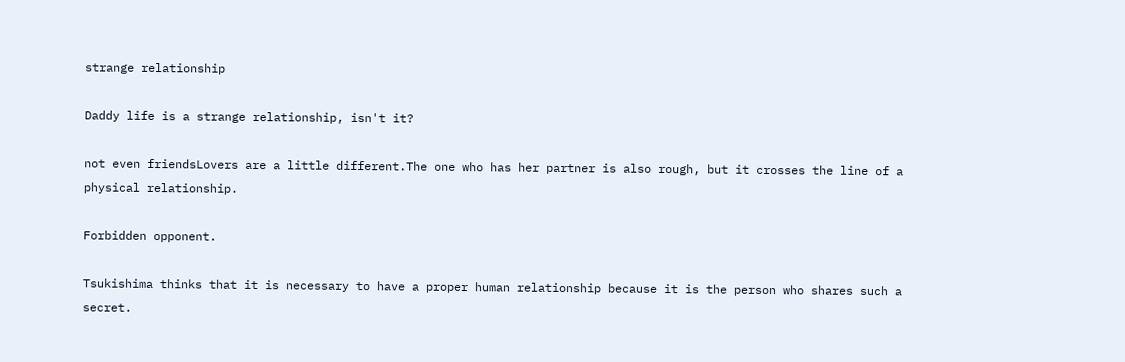strange relationship

Daddy life is a strange relationship, isn't it?

not even friendsLovers are a little different.The one who has her partner is also rough, but it crosses the line of a physical relationship.

Forbidden opponent.

Tsukishima thinks that it is necessary to have a proper human relationship because it is the person who shares such a secret.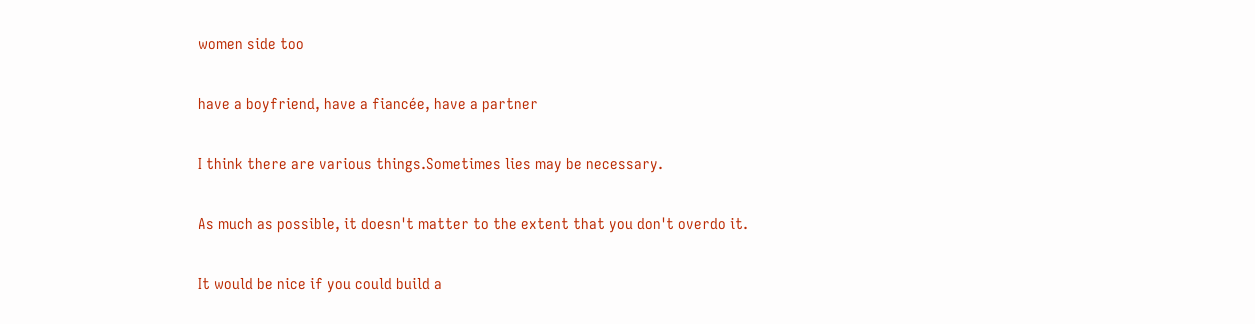women side too

have a boyfriend, have a fiancée, have a partner

I think there are various things.Sometimes lies may be necessary.

As much as possible, it doesn't matter to the extent that you don't overdo it.

It would be nice if you could build a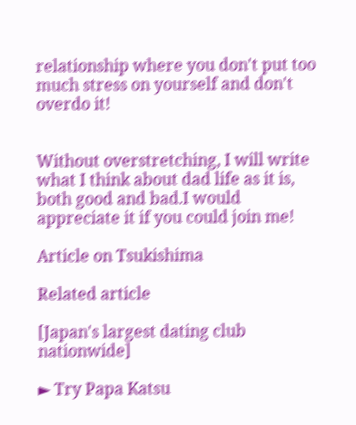relationship where you don't put too much stress on yourself and don't overdo it!


Without overstretching, I will write what I think about dad life as it is, both good and bad.I would appreciate it if you could join me!

Article on Tsukishima

Related article

[Japan's largest dating club nationwide]

► Try Papa Katsu